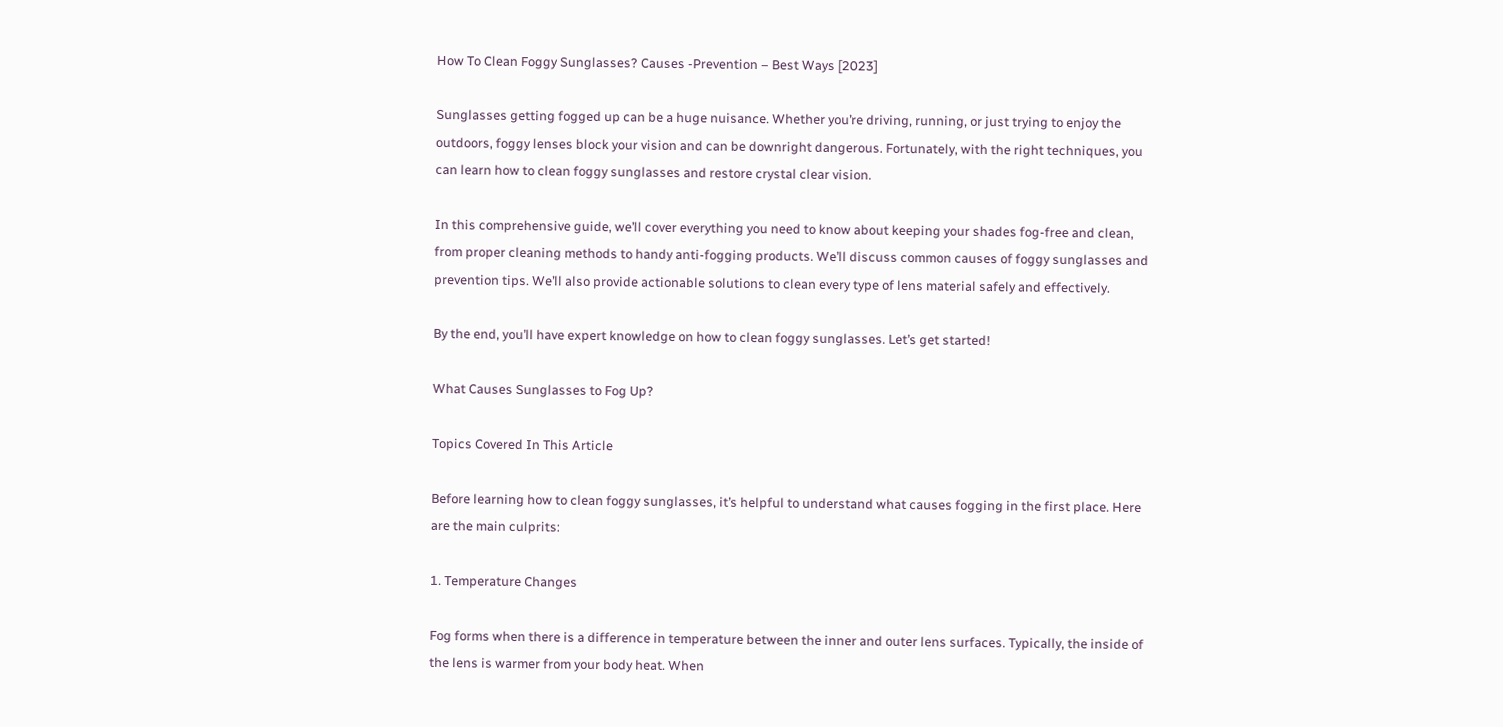How To Clean Foggy Sunglasses? Causes -Prevention – Best Ways [2023]

Sunglasses getting fogged up can be a huge nuisance. Whether you’re driving, running, or just trying to enjoy the outdoors, foggy lenses block your vision and can be downright dangerous. Fortunately, with the right techniques, you can learn how to clean foggy sunglasses and restore crystal clear vision.

In this comprehensive guide, we’ll cover everything you need to know about keeping your shades fog-free and clean, from proper cleaning methods to handy anti-fogging products. We’ll discuss common causes of foggy sunglasses and prevention tips. We’ll also provide actionable solutions to clean every type of lens material safely and effectively.

By the end, you’ll have expert knowledge on how to clean foggy sunglasses. Let’s get started!

What Causes Sunglasses to Fog Up?

Topics Covered In This Article

Before learning how to clean foggy sunglasses, it’s helpful to understand what causes fogging in the first place. Here are the main culprits:

1. Temperature Changes

Fog forms when there is a difference in temperature between the inner and outer lens surfaces. Typically, the inside of the lens is warmer from your body heat. When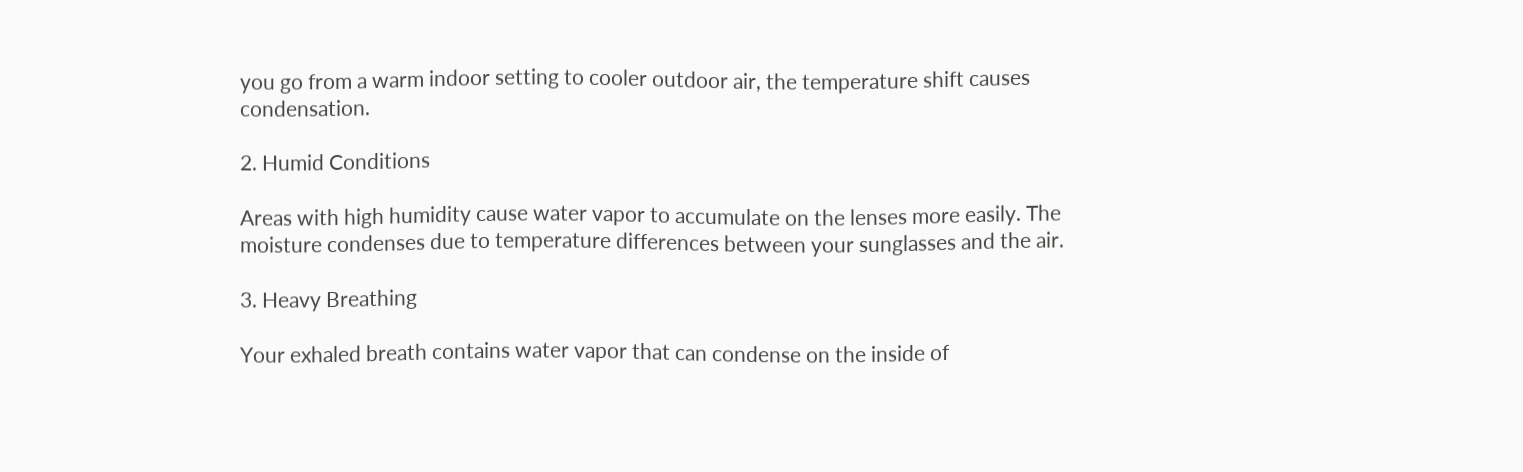you go from a warm indoor setting to cooler outdoor air, the temperature shift causes condensation.

2. Humid Conditions

Areas with high humidity cause water vapor to accumulate on the lenses more easily. The moisture condenses due to temperature differences between your sunglasses and the air.

3. Heavy Breathing

Your exhaled breath contains water vapor that can condense on the inside of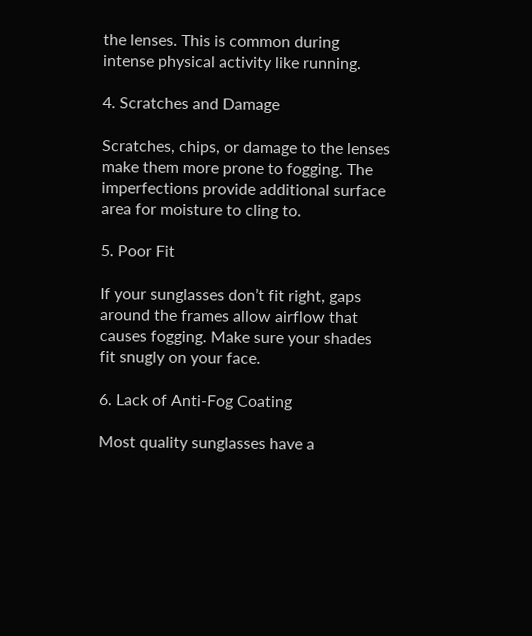the lenses. This is common during intense physical activity like running.

4. Scratches and Damage

Scratches, chips, or damage to the lenses make them more prone to fogging. The imperfections provide additional surface area for moisture to cling to.

5. Poor Fit

If your sunglasses don’t fit right, gaps around the frames allow airflow that causes fogging. Make sure your shades fit snugly on your face.

6. Lack of Anti-Fog Coating

Most quality sunglasses have a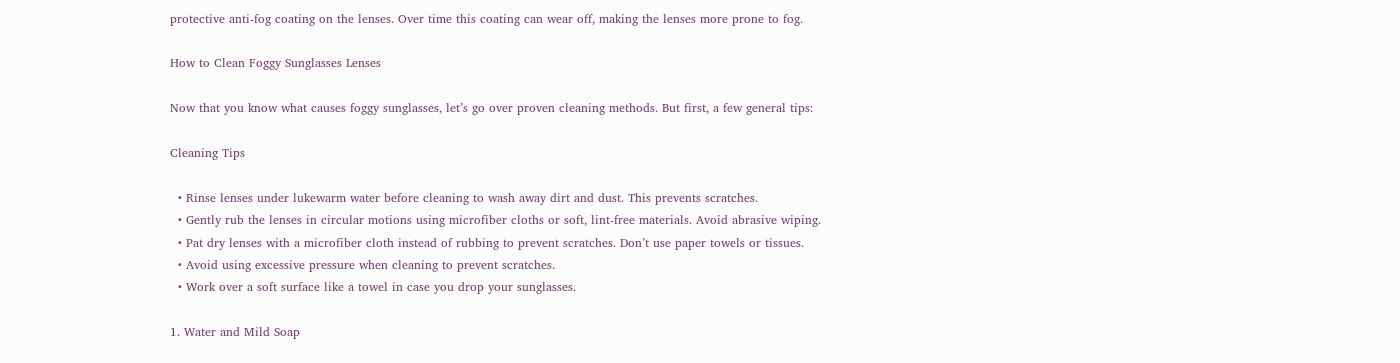protective anti-fog coating on the lenses. Over time this coating can wear off, making the lenses more prone to fog.

How to Clean Foggy Sunglasses Lenses

Now that you know what causes foggy sunglasses, let’s go over proven cleaning methods. But first, a few general tips:

Cleaning Tips

  • Rinse lenses under lukewarm water before cleaning to wash away dirt and dust. This prevents scratches.
  • Gently rub the lenses in circular motions using microfiber cloths or soft, lint-free materials. Avoid abrasive wiping.
  • Pat dry lenses with a microfiber cloth instead of rubbing to prevent scratches. Don’t use paper towels or tissues.
  • Avoid using excessive pressure when cleaning to prevent scratches.
  • Work over a soft surface like a towel in case you drop your sunglasses.

1. Water and Mild Soap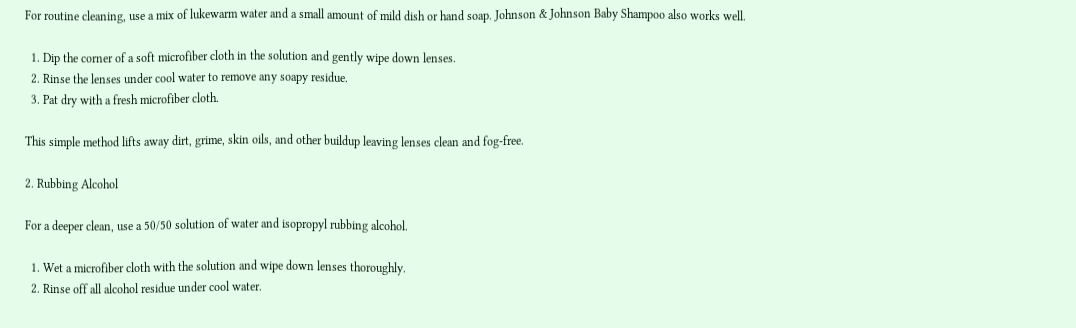For routine cleaning, use a mix of lukewarm water and a small amount of mild dish or hand soap. Johnson & Johnson Baby Shampoo also works well.

  1. Dip the corner of a soft microfiber cloth in the solution and gently wipe down lenses.
  2. Rinse the lenses under cool water to remove any soapy residue.
  3. Pat dry with a fresh microfiber cloth.

This simple method lifts away dirt, grime, skin oils, and other buildup leaving lenses clean and fog-free.

2. Rubbing Alcohol

For a deeper clean, use a 50/50 solution of water and isopropyl rubbing alcohol.

  1. Wet a microfiber cloth with the solution and wipe down lenses thoroughly.
  2. Rinse off all alcohol residue under cool water.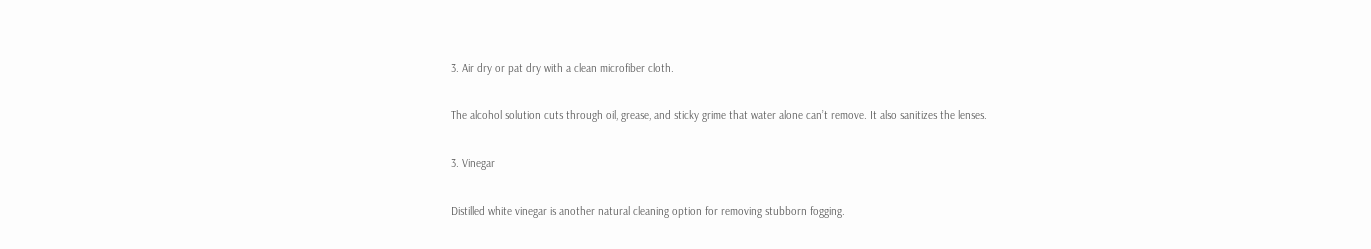3. Air dry or pat dry with a clean microfiber cloth.

The alcohol solution cuts through oil, grease, and sticky grime that water alone can’t remove. It also sanitizes the lenses.

3. Vinegar

Distilled white vinegar is another natural cleaning option for removing stubborn fogging.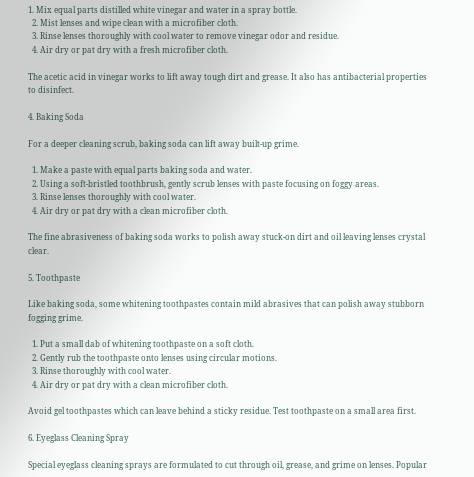1. Mix equal parts distilled white vinegar and water in a spray bottle.
  2. Mist lenses and wipe clean with a microfiber cloth.
  3. Rinse lenses thoroughly with cool water to remove vinegar odor and residue.
  4. Air dry or pat dry with a fresh microfiber cloth.

The acetic acid in vinegar works to lift away tough dirt and grease. It also has antibacterial properties to disinfect.

4. Baking Soda

For a deeper cleaning scrub, baking soda can lift away built-up grime.

  1. Make a paste with equal parts baking soda and water.
  2. Using a soft-bristled toothbrush, gently scrub lenses with paste focusing on foggy areas.
  3. Rinse lenses thoroughly with cool water.
  4. Air dry or pat dry with a clean microfiber cloth.

The fine abrasiveness of baking soda works to polish away stuck-on dirt and oil leaving lenses crystal clear.

5. Toothpaste

Like baking soda, some whitening toothpastes contain mild abrasives that can polish away stubborn fogging grime.

  1. Put a small dab of whitening toothpaste on a soft cloth.
  2. Gently rub the toothpaste onto lenses using circular motions.
  3. Rinse thoroughly with cool water.
  4. Air dry or pat dry with a clean microfiber cloth.

Avoid gel toothpastes which can leave behind a sticky residue. Test toothpaste on a small area first.

6. Eyeglass Cleaning Spray

Special eyeglass cleaning sprays are formulated to cut through oil, grease, and grime on lenses. Popular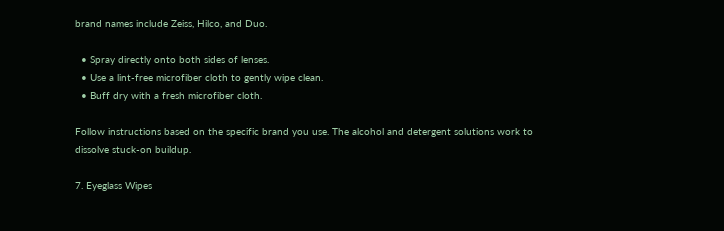brand names include Zeiss, Hilco, and Duo.

  • Spray directly onto both sides of lenses.
  • Use a lint-free microfiber cloth to gently wipe clean.
  • Buff dry with a fresh microfiber cloth.

Follow instructions based on the specific brand you use. The alcohol and detergent solutions work to dissolve stuck-on buildup.

7. Eyeglass Wipes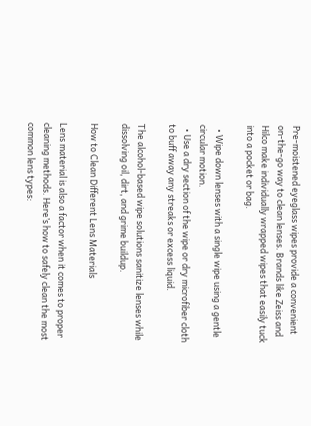Pre-moistened eyeglass wipes provide a convenient on-the-go way to clean lenses. Brands like Zeiss and Hilco make individually wrapped wipes that easily tuck into a pocket or bag.

  • Wipe down lenses with a single wipe using a gentle circular motion.
  • Use a dry section of the wipe or dry microfiber cloth to buff away any streaks or excess liquid.

The alcohol-based wipe solutions sanitize lenses while dissolving oil, dirt, and grime buildup.

How to Clean Different Lens Materials

Lens material is also a factor when it comes to proper cleaning methods. Here’s how to safely clean the most common lens types: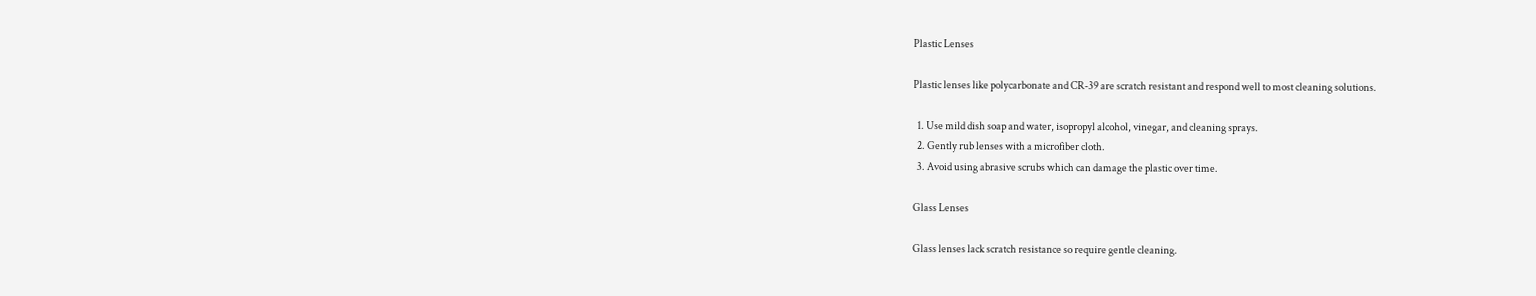Plastic Lenses

Plastic lenses like polycarbonate and CR-39 are scratch resistant and respond well to most cleaning solutions.

  1. Use mild dish soap and water, isopropyl alcohol, vinegar, and cleaning sprays.
  2. Gently rub lenses with a microfiber cloth.
  3. Avoid using abrasive scrubs which can damage the plastic over time.

Glass Lenses

Glass lenses lack scratch resistance so require gentle cleaning.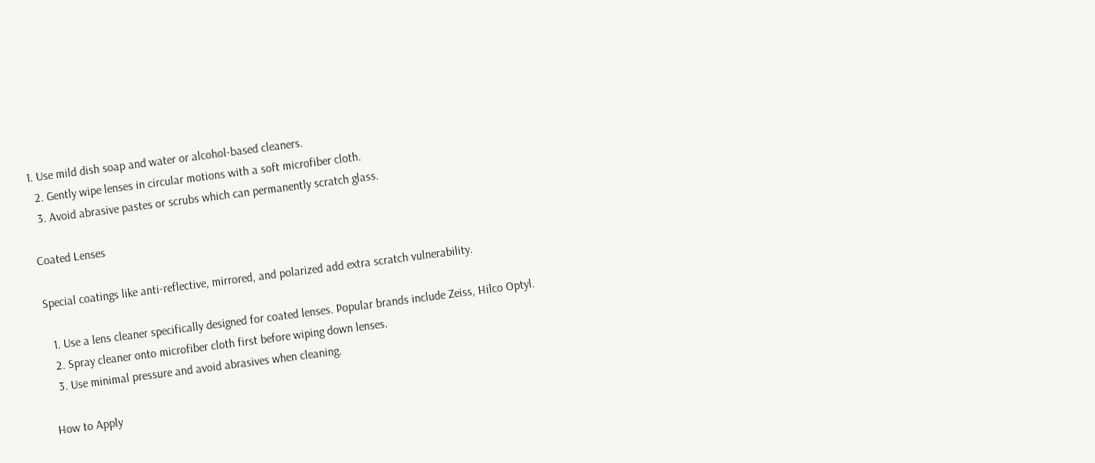1. Use mild dish soap and water or alcohol-based cleaners.
  2. Gently wipe lenses in circular motions with a soft microfiber cloth.
  3. Avoid abrasive pastes or scrubs which can permanently scratch glass.

Coated Lenses

Special coatings like anti-reflective, mirrored, and polarized add extra scratch vulnerability.

  1. Use a lens cleaner specifically designed for coated lenses. Popular brands include Zeiss, Hilco Optyl.
  2. Spray cleaner onto microfiber cloth first before wiping down lenses.
  3. Use minimal pressure and avoid abrasives when cleaning.

How to Apply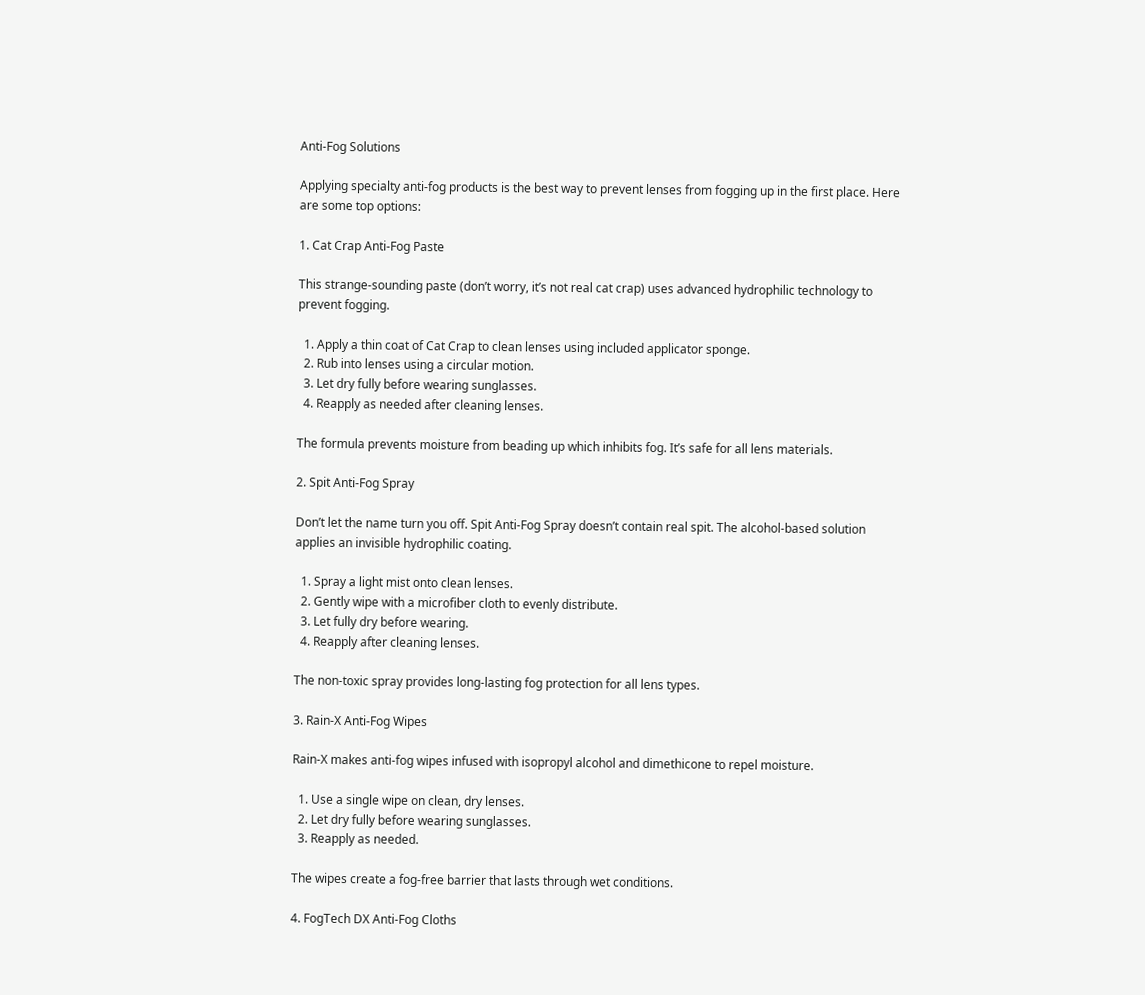Anti-Fog Solutions

Applying specialty anti-fog products is the best way to prevent lenses from fogging up in the first place. Here are some top options:

1. Cat Crap Anti-Fog Paste

This strange-sounding paste (don’t worry, it’s not real cat crap) uses advanced hydrophilic technology to prevent fogging.

  1. Apply a thin coat of Cat Crap to clean lenses using included applicator sponge.
  2. Rub into lenses using a circular motion.
  3. Let dry fully before wearing sunglasses.
  4. Reapply as needed after cleaning lenses.

The formula prevents moisture from beading up which inhibits fog. It’s safe for all lens materials.

2. Spit Anti-Fog Spray

Don’t let the name turn you off. Spit Anti-Fog Spray doesn’t contain real spit. The alcohol-based solution applies an invisible hydrophilic coating.

  1. Spray a light mist onto clean lenses.
  2. Gently wipe with a microfiber cloth to evenly distribute.
  3. Let fully dry before wearing.
  4. Reapply after cleaning lenses.

The non-toxic spray provides long-lasting fog protection for all lens types.

3. Rain-X Anti-Fog Wipes

Rain-X makes anti-fog wipes infused with isopropyl alcohol and dimethicone to repel moisture.

  1. Use a single wipe on clean, dry lenses.
  2. Let dry fully before wearing sunglasses.
  3. Reapply as needed.

The wipes create a fog-free barrier that lasts through wet conditions.

4. FogTech DX Anti-Fog Cloths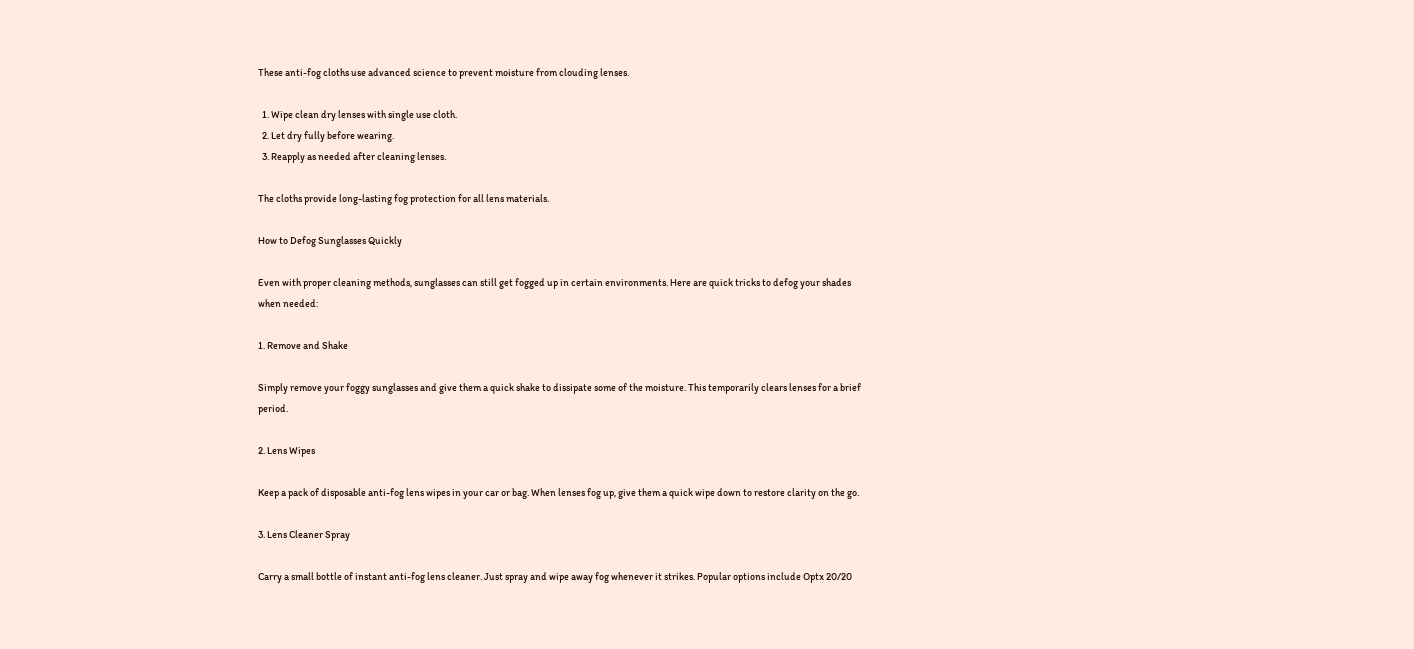These anti-fog cloths use advanced science to prevent moisture from clouding lenses.

  1. Wipe clean dry lenses with single use cloth.
  2. Let dry fully before wearing.
  3. Reapply as needed after cleaning lenses.

The cloths provide long-lasting fog protection for all lens materials.

How to Defog Sunglasses Quickly

Even with proper cleaning methods, sunglasses can still get fogged up in certain environments. Here are quick tricks to defog your shades when needed:

1. Remove and Shake

Simply remove your foggy sunglasses and give them a quick shake to dissipate some of the moisture. This temporarily clears lenses for a brief period.

2. Lens Wipes

Keep a pack of disposable anti-fog lens wipes in your car or bag. When lenses fog up, give them a quick wipe down to restore clarity on the go.

3. Lens Cleaner Spray

Carry a small bottle of instant anti-fog lens cleaner. Just spray and wipe away fog whenever it strikes. Popular options include Optx 20/20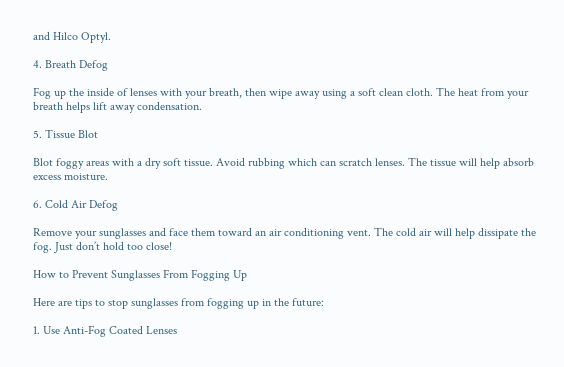and Hilco Optyl.

4. Breath Defog

Fog up the inside of lenses with your breath, then wipe away using a soft clean cloth. The heat from your breath helps lift away condensation.

5. Tissue Blot

Blot foggy areas with a dry soft tissue. Avoid rubbing which can scratch lenses. The tissue will help absorb excess moisture.

6. Cold Air Defog

Remove your sunglasses and face them toward an air conditioning vent. The cold air will help dissipate the fog. Just don’t hold too close!

How to Prevent Sunglasses From Fogging Up

Here are tips to stop sunglasses from fogging up in the future:

1. Use Anti-Fog Coated Lenses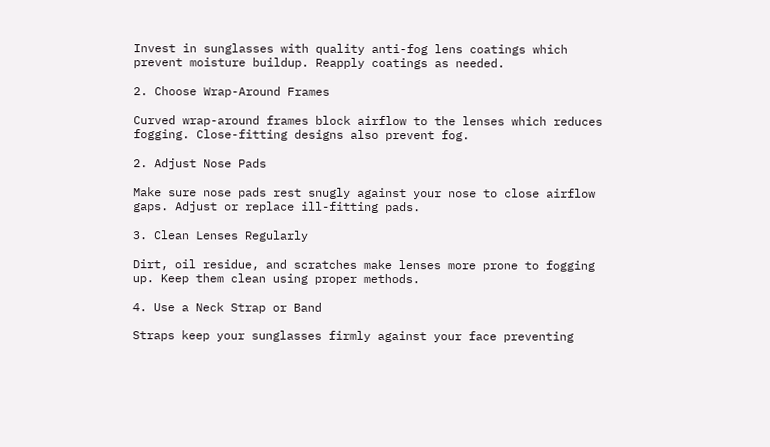Invest in sunglasses with quality anti-fog lens coatings which prevent moisture buildup. Reapply coatings as needed.

2. Choose Wrap-Around Frames

Curved wrap-around frames block airflow to the lenses which reduces fogging. Close-fitting designs also prevent fog.

2. Adjust Nose Pads

Make sure nose pads rest snugly against your nose to close airflow gaps. Adjust or replace ill-fitting pads.

3. Clean Lenses Regularly

Dirt, oil residue, and scratches make lenses more prone to fogging up. Keep them clean using proper methods.

4. Use a Neck Strap or Band

Straps keep your sunglasses firmly against your face preventing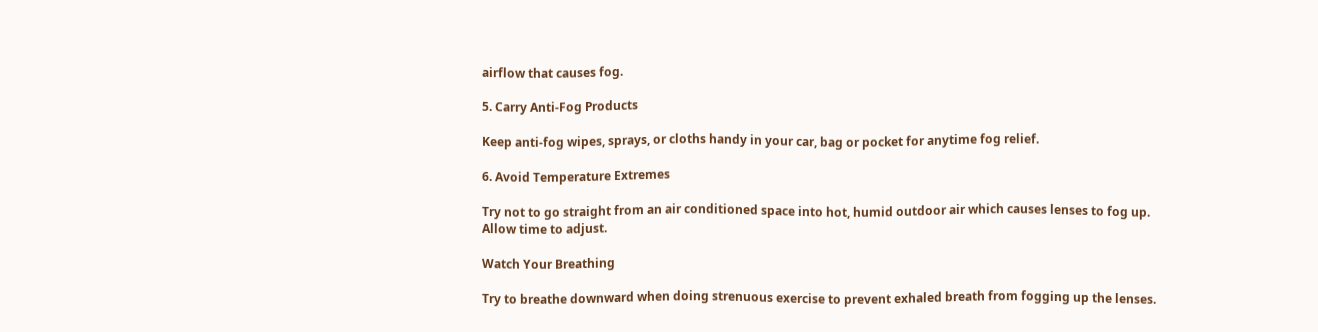airflow that causes fog.

5. Carry Anti-Fog Products

Keep anti-fog wipes, sprays, or cloths handy in your car, bag or pocket for anytime fog relief.

6. Avoid Temperature Extremes

Try not to go straight from an air conditioned space into hot, humid outdoor air which causes lenses to fog up. Allow time to adjust.

Watch Your Breathing

Try to breathe downward when doing strenuous exercise to prevent exhaled breath from fogging up the lenses.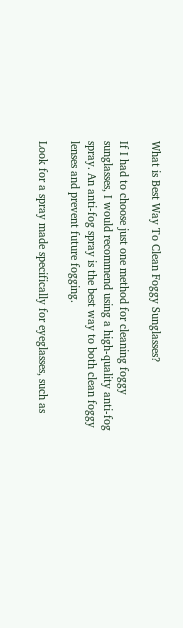What is Best Way To Clean Foggy Sunglasses?

If I had to choose just one method for cleaning foggy sunglasses, I would recommend using a high-quality anti-fog spray. An anti-fog spray is the best way to both clean foggy lenses and prevent future fogging.

Look for a spray made specifically for eyeglasses, such as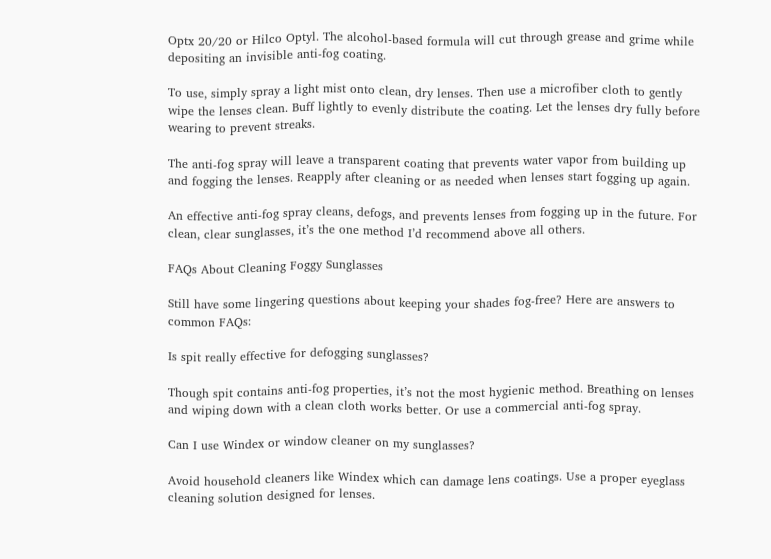Optx 20/20 or Hilco Optyl. The alcohol-based formula will cut through grease and grime while depositing an invisible anti-fog coating.

To use, simply spray a light mist onto clean, dry lenses. Then use a microfiber cloth to gently wipe the lenses clean. Buff lightly to evenly distribute the coating. Let the lenses dry fully before wearing to prevent streaks.

The anti-fog spray will leave a transparent coating that prevents water vapor from building up and fogging the lenses. Reapply after cleaning or as needed when lenses start fogging up again.

An effective anti-fog spray cleans, defogs, and prevents lenses from fogging up in the future. For clean, clear sunglasses, it’s the one method I’d recommend above all others.

FAQs About Cleaning Foggy Sunglasses

Still have some lingering questions about keeping your shades fog-free? Here are answers to common FAQs:

Is spit really effective for defogging sunglasses?

Though spit contains anti-fog properties, it’s not the most hygienic method. Breathing on lenses and wiping down with a clean cloth works better. Or use a commercial anti-fog spray.

Can I use Windex or window cleaner on my sunglasses?

Avoid household cleaners like Windex which can damage lens coatings. Use a proper eyeglass cleaning solution designed for lenses.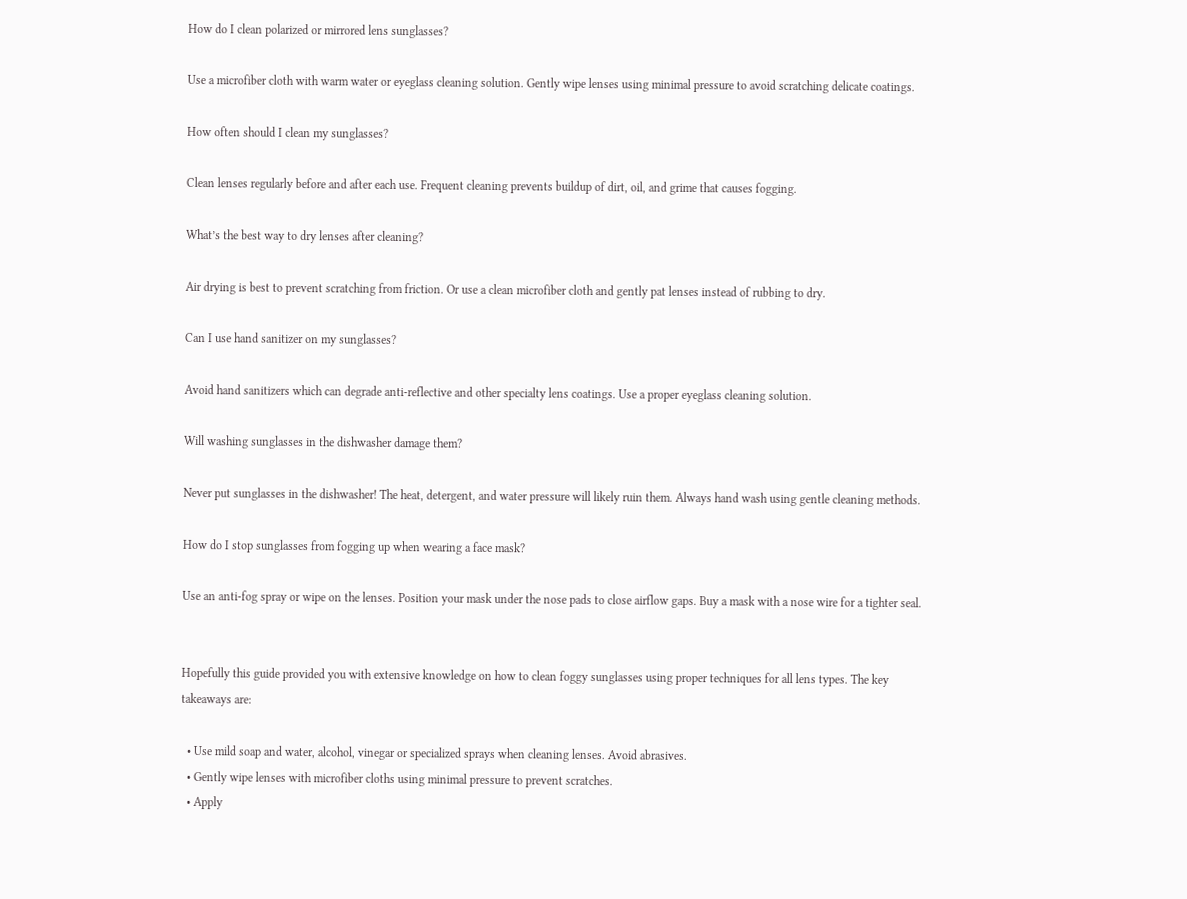How do I clean polarized or mirrored lens sunglasses?

Use a microfiber cloth with warm water or eyeglass cleaning solution. Gently wipe lenses using minimal pressure to avoid scratching delicate coatings.

How often should I clean my sunglasses?

Clean lenses regularly before and after each use. Frequent cleaning prevents buildup of dirt, oil, and grime that causes fogging.

What’s the best way to dry lenses after cleaning?

Air drying is best to prevent scratching from friction. Or use a clean microfiber cloth and gently pat lenses instead of rubbing to dry.

Can I use hand sanitizer on my sunglasses?

Avoid hand sanitizers which can degrade anti-reflective and other specialty lens coatings. Use a proper eyeglass cleaning solution.

Will washing sunglasses in the dishwasher damage them?

Never put sunglasses in the dishwasher! The heat, detergent, and water pressure will likely ruin them. Always hand wash using gentle cleaning methods.

How do I stop sunglasses from fogging up when wearing a face mask?

Use an anti-fog spray or wipe on the lenses. Position your mask under the nose pads to close airflow gaps. Buy a mask with a nose wire for a tighter seal.


Hopefully this guide provided you with extensive knowledge on how to clean foggy sunglasses using proper techniques for all lens types. The key takeaways are:

  • Use mild soap and water, alcohol, vinegar or specialized sprays when cleaning lenses. Avoid abrasives.
  • Gently wipe lenses with microfiber cloths using minimal pressure to prevent scratches.
  • Apply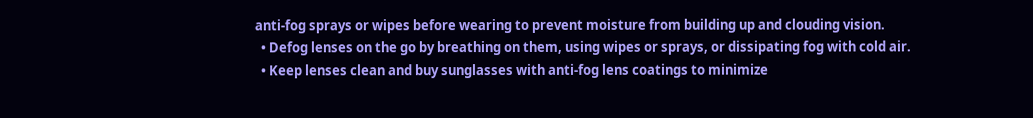anti-fog sprays or wipes before wearing to prevent moisture from building up and clouding vision.
  • Defog lenses on the go by breathing on them, using wipes or sprays, or dissipating fog with cold air.
  • Keep lenses clean and buy sunglasses with anti-fog lens coatings to minimize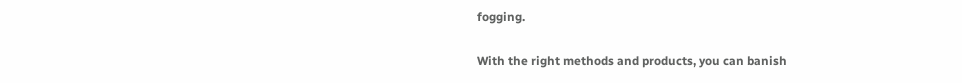fogging.

With the right methods and products, you can banish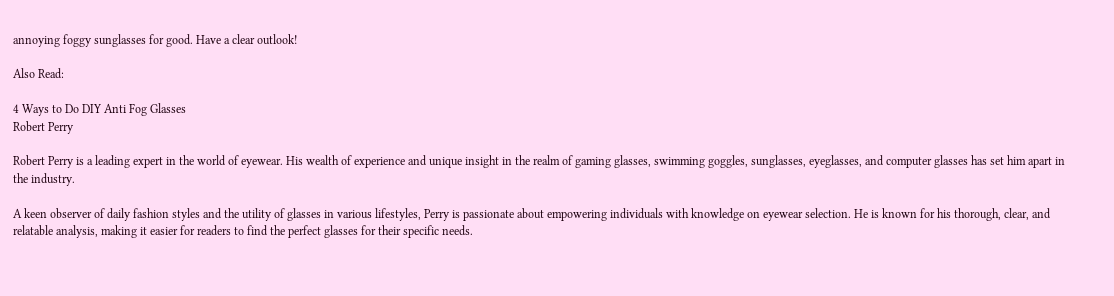annoying foggy sunglasses for good. Have a clear outlook!

Also Read:

4 Ways to Do DIY Anti Fog Glasses
Robert Perry

Robert Perry is a leading expert in the world of eyewear. His wealth of experience and unique insight in the realm of gaming glasses, swimming goggles, sunglasses, eyeglasses, and computer glasses has set him apart in the industry.

A keen observer of daily fashion styles and the utility of glasses in various lifestyles, Perry is passionate about empowering individuals with knowledge on eyewear selection. He is known for his thorough, clear, and relatable analysis, making it easier for readers to find the perfect glasses for their specific needs.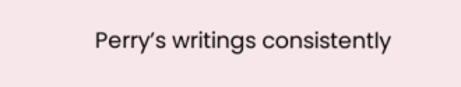Perry’s writings consistently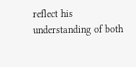reflect his understanding of both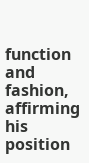function and fashion, affirming his position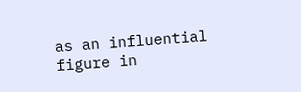as an influential figure in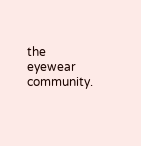the eyewear community.